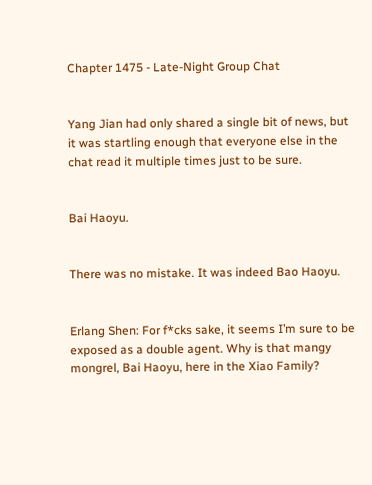Chapter 1475 - Late-Night Group Chat


Yang Jian had only shared a single bit of news, but it was startling enough that everyone else in the chat read it multiple times just to be sure.


Bai Haoyu.


There was no mistake. It was indeed Bao Haoyu.


Erlang Shen: For f*cks sake, it seems I’m sure to be exposed as a double agent. Why is that mangy mongrel, Bai Haoyu, here in the Xiao Family?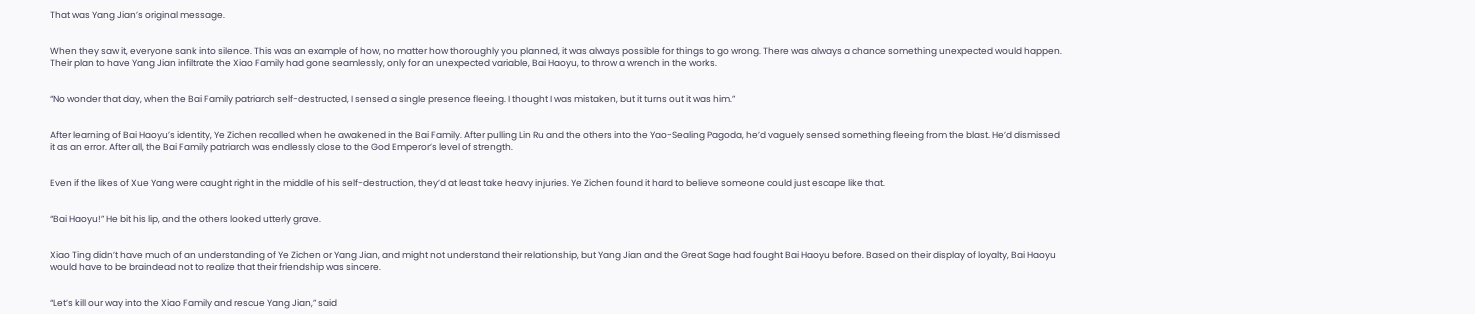That was Yang Jian’s original message.


When they saw it, everyone sank into silence. This was an example of how, no matter how thoroughly you planned, it was always possible for things to go wrong. There was always a chance something unexpected would happen. Their plan to have Yang Jian infiltrate the Xiao Family had gone seamlessly, only for an unexpected variable, Bai Haoyu, to throw a wrench in the works.


“No wonder that day, when the Bai Family patriarch self-destructed, I sensed a single presence fleeing. I thought I was mistaken, but it turns out it was him.”


After learning of Bai Haoyu’s identity, Ye Zichen recalled when he awakened in the Bai Family. After pulling Lin Ru and the others into the Yao-Sealing Pagoda, he’d vaguely sensed something fleeing from the blast. He’d dismissed it as an error. After all, the Bai Family patriarch was endlessly close to the God Emperor’s level of strength.


Even if the likes of Xue Yang were caught right in the middle of his self-destruction, they’d at least take heavy injuries. Ye Zichen found it hard to believe someone could just escape like that.


“Bai Haoyu!” He bit his lip, and the others looked utterly grave.


Xiao Ting didn’t have much of an understanding of Ye Zichen or Yang Jian, and might not understand their relationship, but Yang Jian and the Great Sage had fought Bai Haoyu before. Based on their display of loyalty, Bai Haoyu would have to be braindead not to realize that their friendship was sincere.


“Let’s kill our way into the Xiao Family and rescue Yang Jian,” said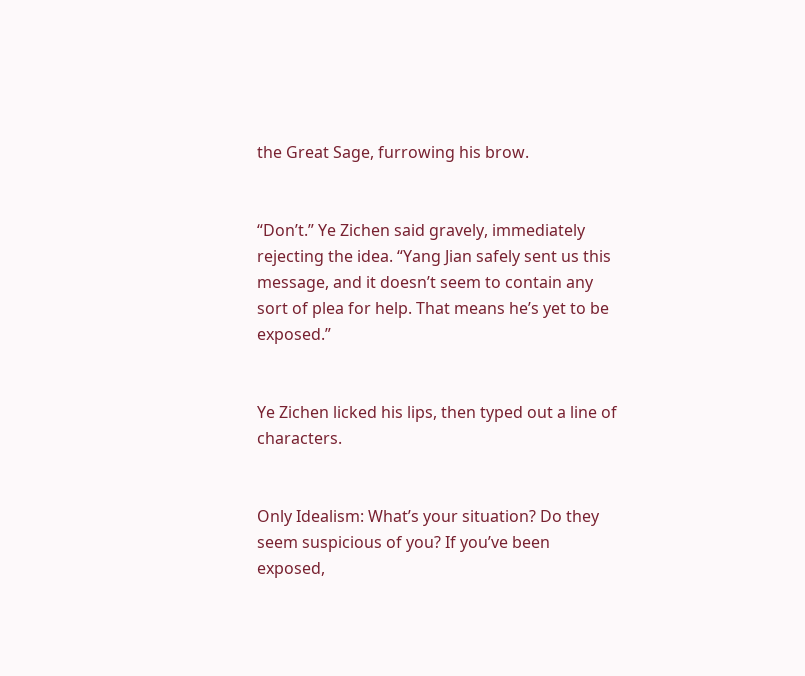the Great Sage, furrowing his brow.


“Don’t.” Ye Zichen said gravely, immediately rejecting the idea. “Yang Jian safely sent us this message, and it doesn’t seem to contain any sort of plea for help. That means he’s yet to be exposed.”


Ye Zichen licked his lips, then typed out a line of characters.


Only Idealism: What’s your situation? Do they seem suspicious of you? If you’ve been exposed,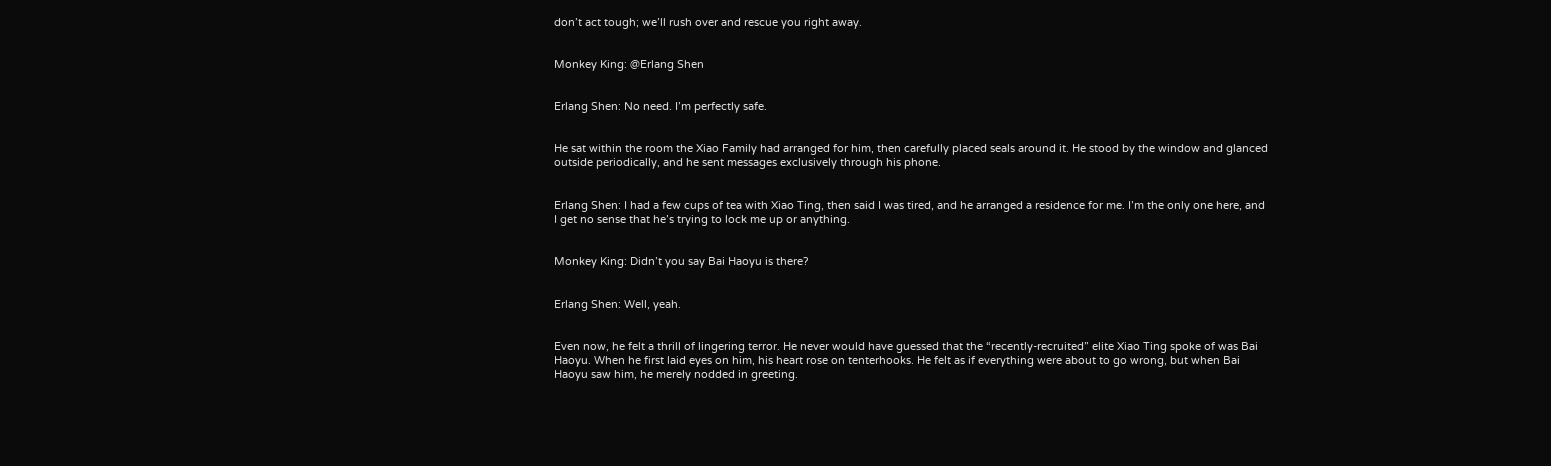don’t act tough; we’ll rush over and rescue you right away.


Monkey King: @Erlang Shen


Erlang Shen: No need. I’m perfectly safe.


He sat within the room the Xiao Family had arranged for him, then carefully placed seals around it. He stood by the window and glanced outside periodically, and he sent messages exclusively through his phone.


Erlang Shen: I had a few cups of tea with Xiao Ting, then said I was tired, and he arranged a residence for me. I’m the only one here, and I get no sense that he’s trying to lock me up or anything.


Monkey King: Didn’t you say Bai Haoyu is there?


Erlang Shen: Well, yeah.


Even now, he felt a thrill of lingering terror. He never would have guessed that the “recently-recruited” elite Xiao Ting spoke of was Bai Haoyu. When he first laid eyes on him, his heart rose on tenterhooks. He felt as if everything were about to go wrong, but when Bai Haoyu saw him, he merely nodded in greeting.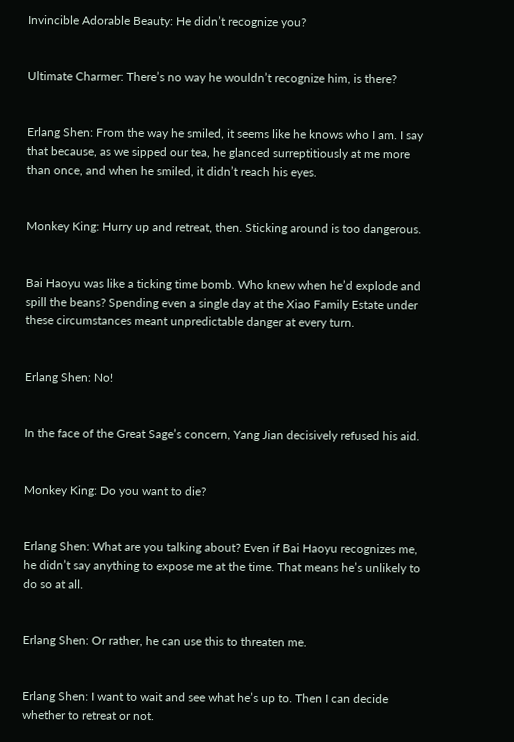Invincible Adorable Beauty: He didn’t recognize you?


Ultimate Charmer: There’s no way he wouldn’t recognize him, is there?


Erlang Shen: From the way he smiled, it seems like he knows who I am. I say that because, as we sipped our tea, he glanced surreptitiously at me more than once, and when he smiled, it didn’t reach his eyes.


Monkey King: Hurry up and retreat, then. Sticking around is too dangerous.


Bai Haoyu was like a ticking time bomb. Who knew when he’d explode and spill the beans? Spending even a single day at the Xiao Family Estate under these circumstances meant unpredictable danger at every turn.


Erlang Shen: No!


In the face of the Great Sage’s concern, Yang Jian decisively refused his aid.


Monkey King: Do you want to die?


Erlang Shen: What are you talking about? Even if Bai Haoyu recognizes me, he didn’t say anything to expose me at the time. That means he’s unlikely to do so at all.


Erlang Shen: Or rather, he can use this to threaten me.


Erlang Shen: I want to wait and see what he’s up to. Then I can decide whether to retreat or not.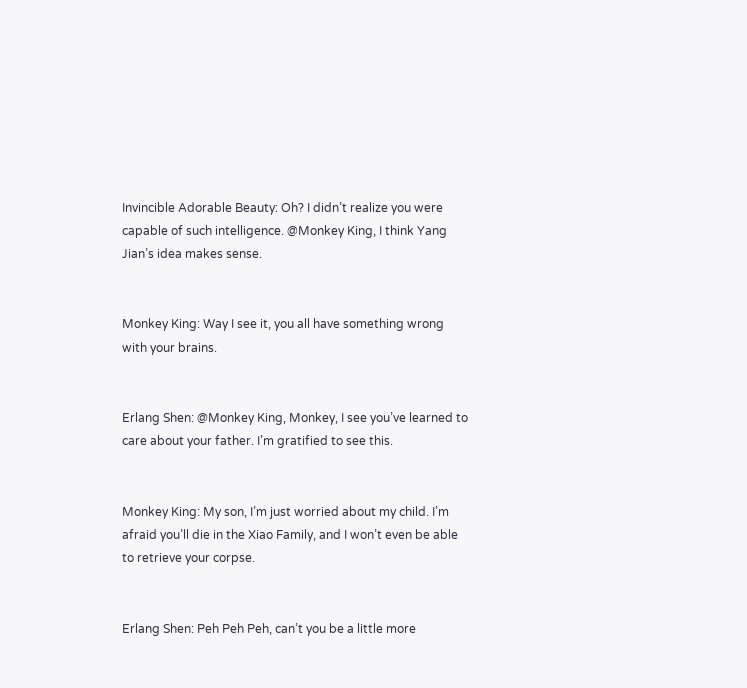Invincible Adorable Beauty: Oh? I didn’t realize you were capable of such intelligence. @Monkey King, I think Yang Jian’s idea makes sense.


Monkey King: Way I see it, you all have something wrong with your brains.


Erlang Shen: @Monkey King, Monkey, I see you’ve learned to care about your father. I’m gratified to see this.


Monkey King: My son, I’m just worried about my child. I’m afraid you’ll die in the Xiao Family, and I won’t even be able to retrieve your corpse.


Erlang Shen: Peh Peh Peh, can’t you be a little more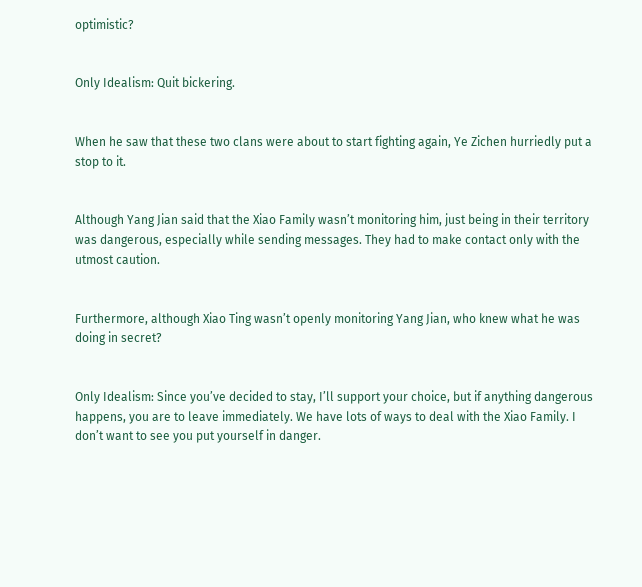optimistic?


Only Idealism: Quit bickering.


When he saw that these two clans were about to start fighting again, Ye Zichen hurriedly put a stop to it.


Although Yang Jian said that the Xiao Family wasn’t monitoring him, just being in their territory was dangerous, especially while sending messages. They had to make contact only with the utmost caution.


Furthermore, although Xiao Ting wasn’t openly monitoring Yang Jian, who knew what he was doing in secret?


Only Idealism: Since you’ve decided to stay, I’ll support your choice, but if anything dangerous happens, you are to leave immediately. We have lots of ways to deal with the Xiao Family. I don’t want to see you put yourself in danger.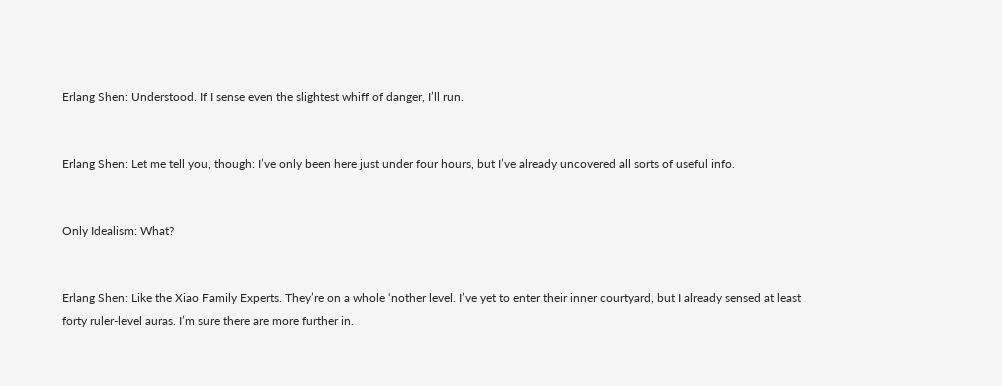Erlang Shen: Understood. If I sense even the slightest whiff of danger, I’ll run.


Erlang Shen: Let me tell you, though: I’ve only been here just under four hours, but I’ve already uncovered all sorts of useful info.


Only Idealism: What?


Erlang Shen: Like the Xiao Family Experts. They’re on a whole ‘nother level. I’ve yet to enter their inner courtyard, but I already sensed at least forty ruler-level auras. I’m sure there are more further in.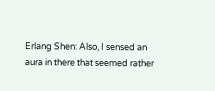Erlang Shen: Also, I sensed an aura in there that seemed rather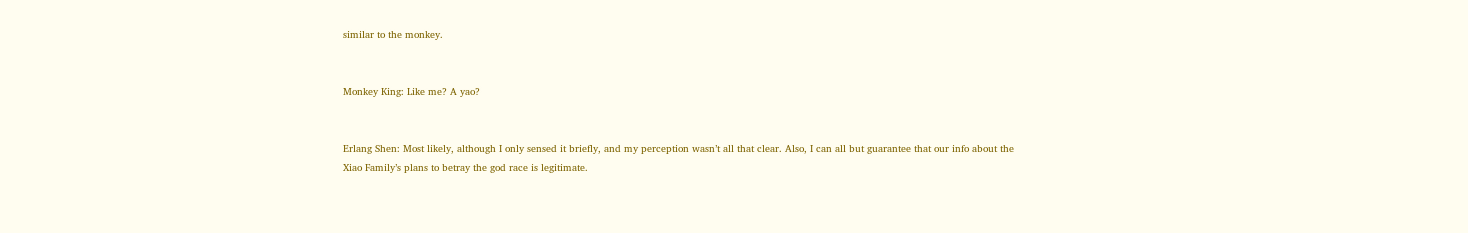similar to the monkey.


Monkey King: Like me? A yao?


Erlang Shen: Most likely, although I only sensed it briefly, and my perception wasn’t all that clear. Also, I can all but guarantee that our info about the Xiao Family’s plans to betray the god race is legitimate.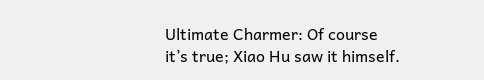Ultimate Charmer: Of course it’s true; Xiao Hu saw it himself.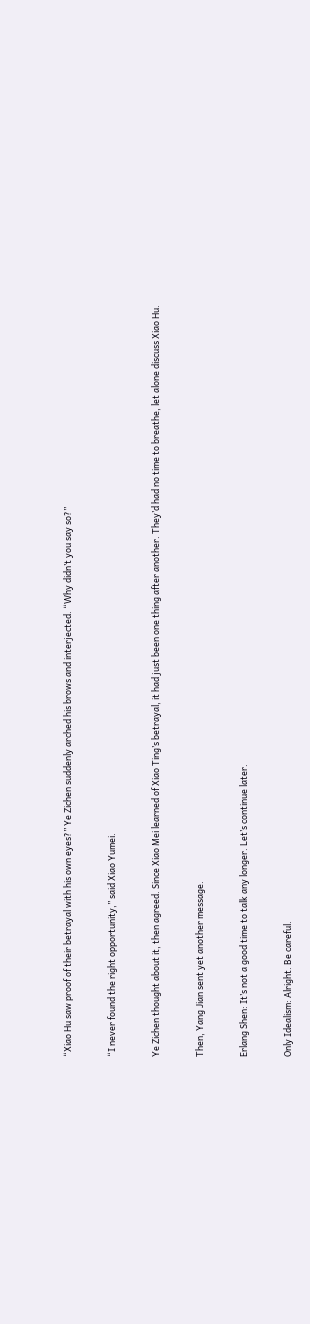“Xiao Hu saw proof of their betrayal with his own eyes?” Ye Zichen suddenly arched his brows and interjected. “Why didn’t you say so?”


“I never found the right opportunity,” said Xiao Yumei.


Ye Zichen thought about it, then agreed. Since Xiao Mei learned of Xiao Ting’s betrayal, it had just been one thing after another. They’d had no time to breathe, let alone discuss Xiao Hu.


Then, Yang Jian sent yet another message.


Erlang Shen: It’s not a good time to talk any longer. Let’s continue later.


Only Idealism: Alright. Be careful.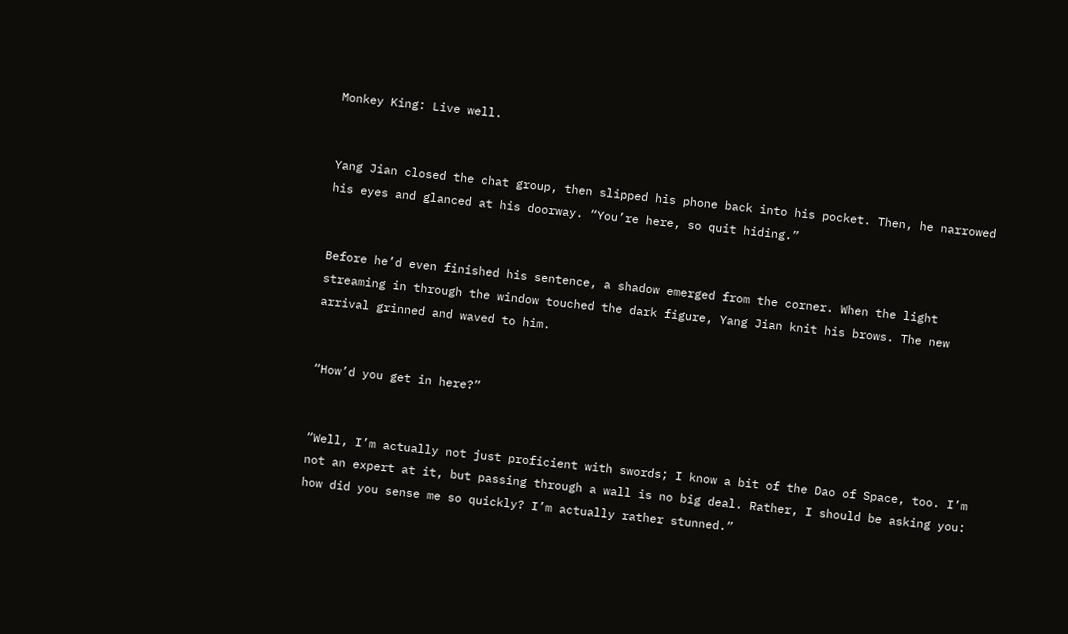Monkey King: Live well.


Yang Jian closed the chat group, then slipped his phone back into his pocket. Then, he narrowed his eyes and glanced at his doorway. “You’re here, so quit hiding.”


Before he’d even finished his sentence, a shadow emerged from the corner. When the light streaming in through the window touched the dark figure, Yang Jian knit his brows. The new arrival grinned and waved to him.


“How’d you get in here?”


“Well, I’m actually not just proficient with swords; I know a bit of the Dao of Space, too. I’m not an expert at it, but passing through a wall is no big deal. Rather, I should be asking you: how did you sense me so quickly? I’m actually rather stunned.”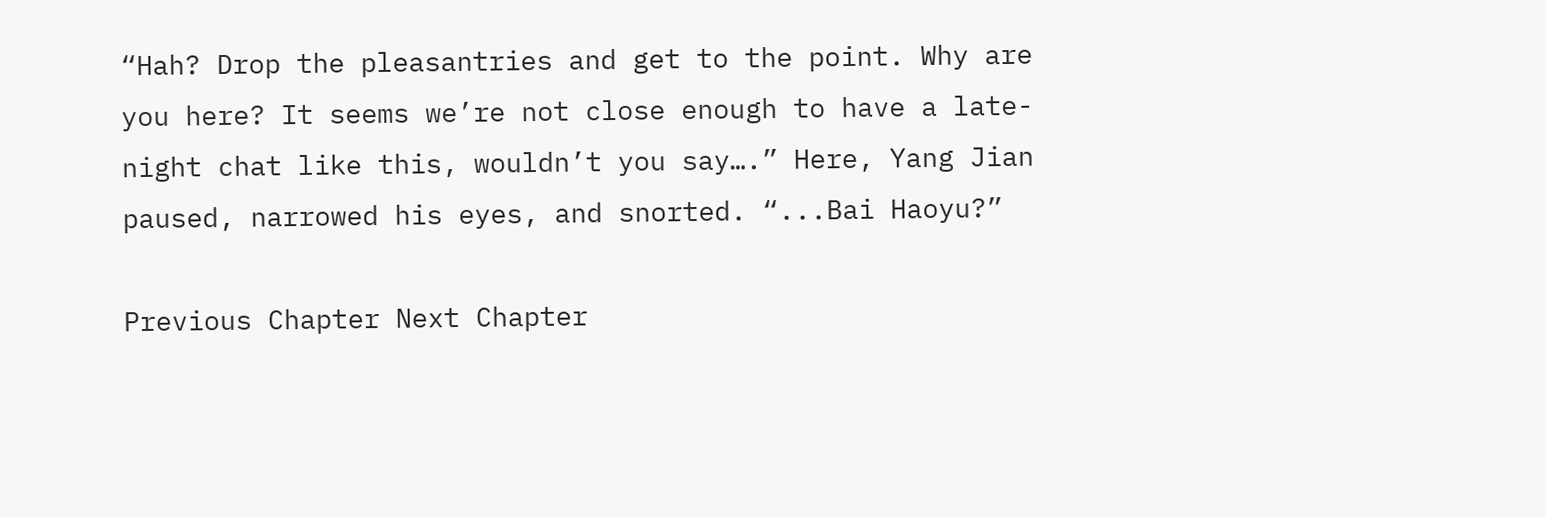“Hah? Drop the pleasantries and get to the point. Why are you here? It seems we’re not close enough to have a late-night chat like this, wouldn’t you say….” Here, Yang Jian paused, narrowed his eyes, and snorted. “...Bai Haoyu?”

Previous Chapter Next Chapter